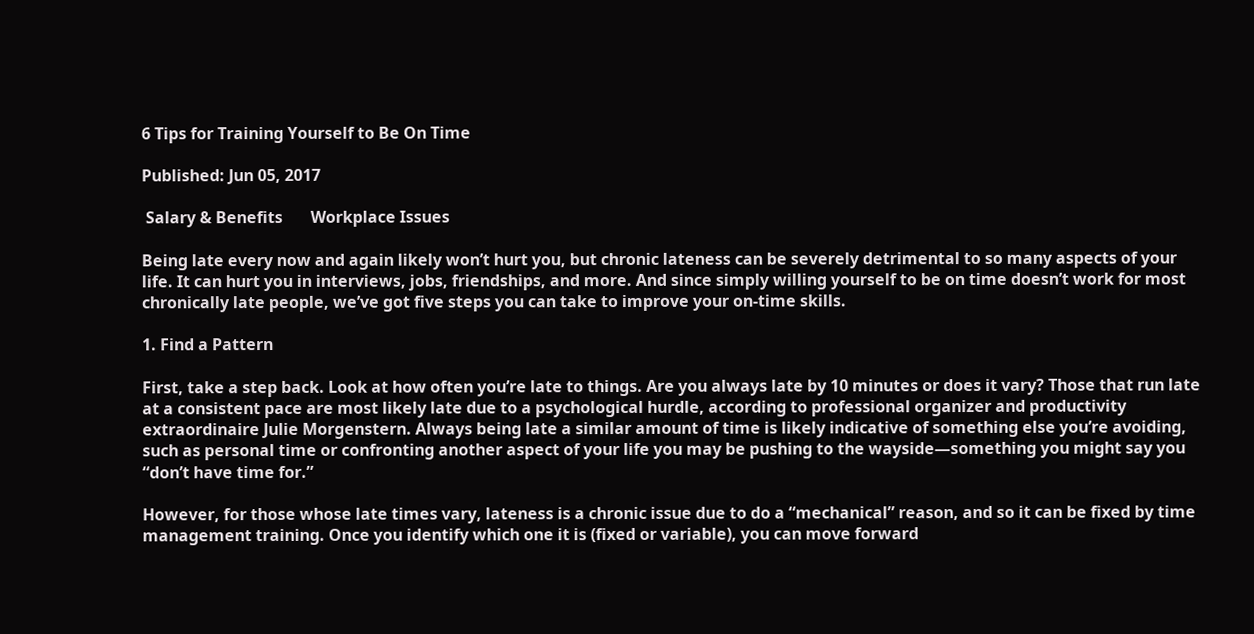6 Tips for Training Yourself to Be On Time

Published: Jun 05, 2017

 Salary & Benefits       Workplace Issues

Being late every now and again likely won’t hurt you, but chronic lateness can be severely detrimental to so many aspects of your life. It can hurt you in interviews, jobs, friendships, and more. And since simply willing yourself to be on time doesn’t work for most chronically late people, we’ve got five steps you can take to improve your on-time skills.

1. Find a Pattern

First, take a step back. Look at how often you’re late to things. Are you always late by 10 minutes or does it vary? Those that run late at a consistent pace are most likely late due to a psychological hurdle, according to professional organizer and productivity extraordinaire Julie Morgenstern. Always being late a similar amount of time is likely indicative of something else you’re avoiding, such as personal time or confronting another aspect of your life you may be pushing to the wayside—something you might say you “don’t have time for.”

However, for those whose late times vary, lateness is a chronic issue due to do a “mechanical” reason, and so it can be fixed by time management training. Once you identify which one it is (fixed or variable), you can move forward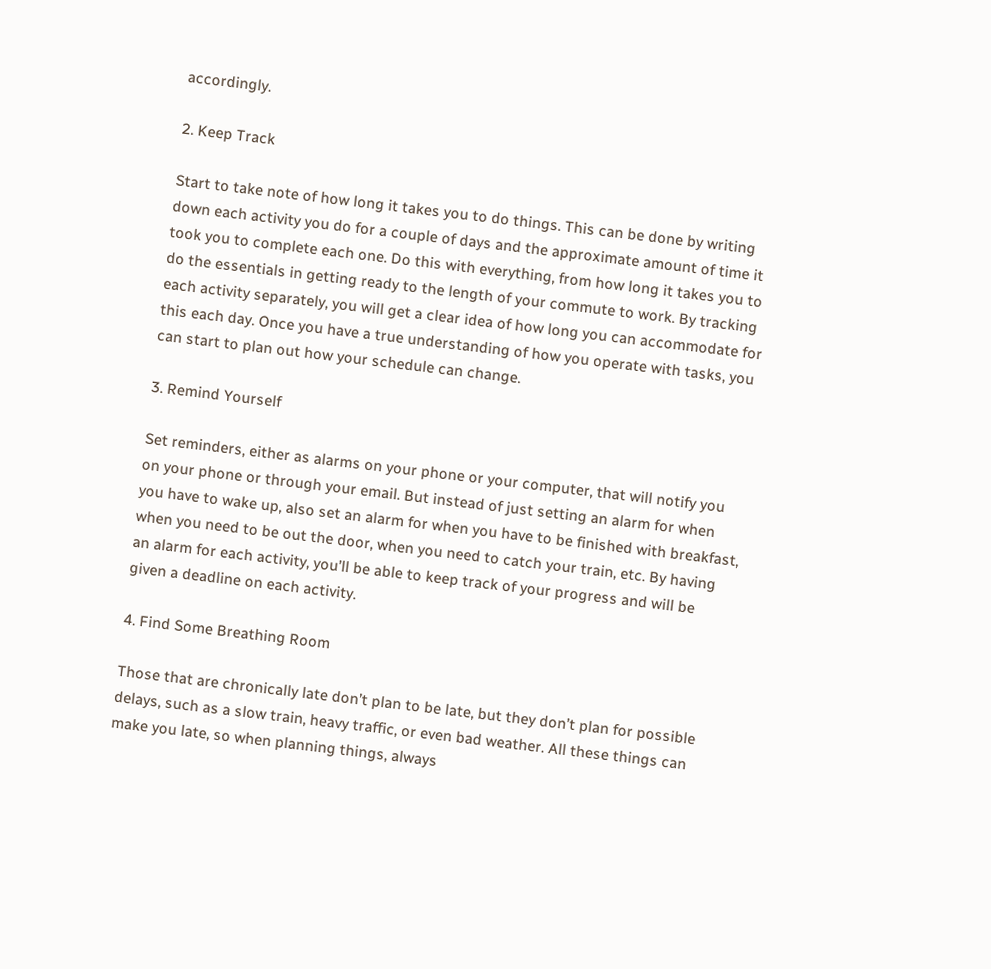accordingly.

2. Keep Track

Start to take note of how long it takes you to do things. This can be done by writing down each activity you do for a couple of days and the approximate amount of time it took you to complete each one. Do this with everything, from how long it takes you to do the essentials in getting ready to the length of your commute to work. By tracking each activity separately, you will get a clear idea of how long you can accommodate for this each day. Once you have a true understanding of how you operate with tasks, you can start to plan out how your schedule can change.

3. Remind Yourself

Set reminders, either as alarms on your phone or your computer, that will notify you on your phone or through your email. But instead of just setting an alarm for when you have to wake up, also set an alarm for when you have to be finished with breakfast, when you need to be out the door, when you need to catch your train, etc. By having an alarm for each activity, you’ll be able to keep track of your progress and will be given a deadline on each activity.

4. Find Some Breathing Room

Those that are chronically late don’t plan to be late, but they don’t plan for possible delays, such as a slow train, heavy traffic, or even bad weather. All these things can make you late, so when planning things, always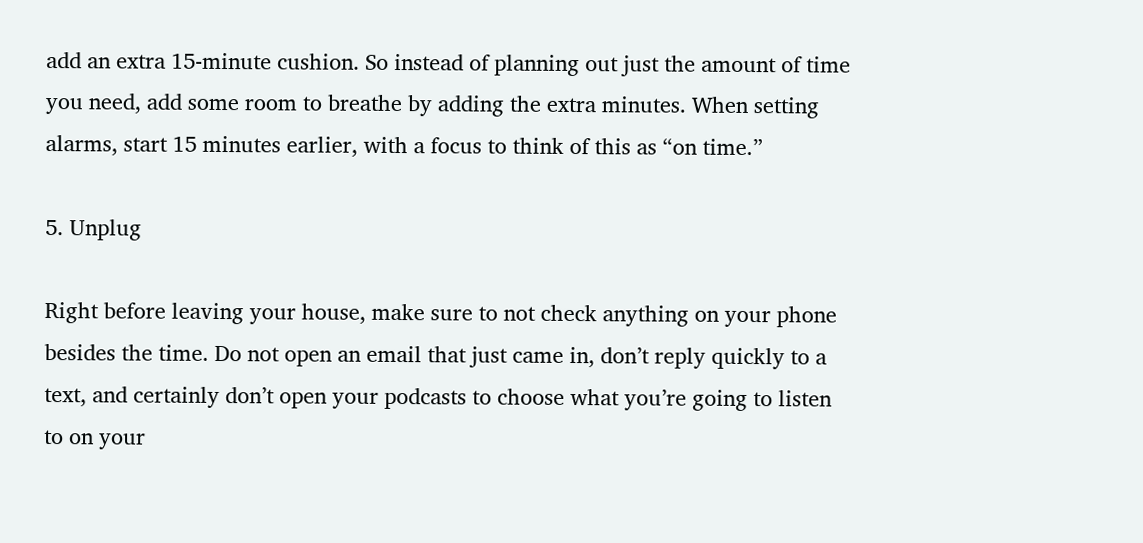add an extra 15-minute cushion. So instead of planning out just the amount of time you need, add some room to breathe by adding the extra minutes. When setting alarms, start 15 minutes earlier, with a focus to think of this as “on time.”

5. Unplug

Right before leaving your house, make sure to not check anything on your phone besides the time. Do not open an email that just came in, don’t reply quickly to a text, and certainly don’t open your podcasts to choose what you’re going to listen to on your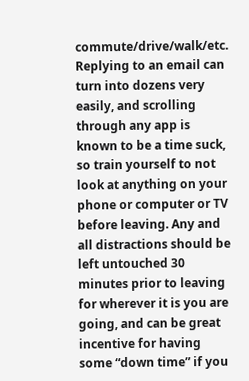commute/drive/walk/etc. Replying to an email can turn into dozens very easily, and scrolling through any app is known to be a time suck, so train yourself to not look at anything on your phone or computer or TV before leaving. Any and all distractions should be left untouched 30 minutes prior to leaving for wherever it is you are going, and can be great incentive for having some “down time” if you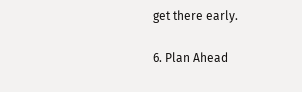get there early.

6. Plan Ahead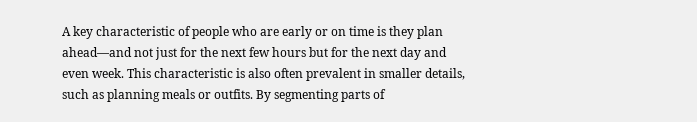A key characteristic of people who are early or on time is they plan ahead—and not just for the next few hours but for the next day and even week. This characteristic is also often prevalent in smaller details, such as planning meals or outfits. By segmenting parts of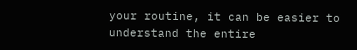your routine, it can be easier to understand the entire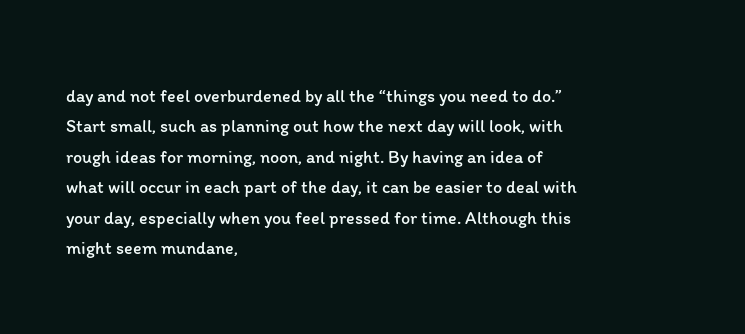day and not feel overburdened by all the “things you need to do.” Start small, such as planning out how the next day will look, with rough ideas for morning, noon, and night. By having an idea of what will occur in each part of the day, it can be easier to deal with your day, especially when you feel pressed for time. Although this might seem mundane,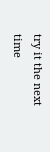try it the next time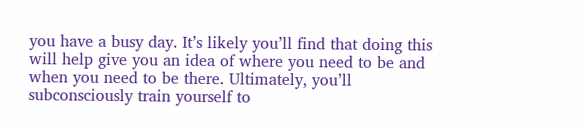you have a busy day. It’s likely you’ll find that doing this will help give you an idea of where you need to be and when you need to be there. Ultimately, you’ll subconsciously train yourself to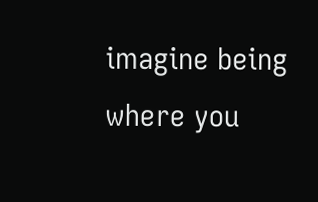imagine being where you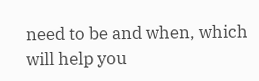need to be and when, which will help you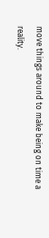move things around to make being on time a reality.